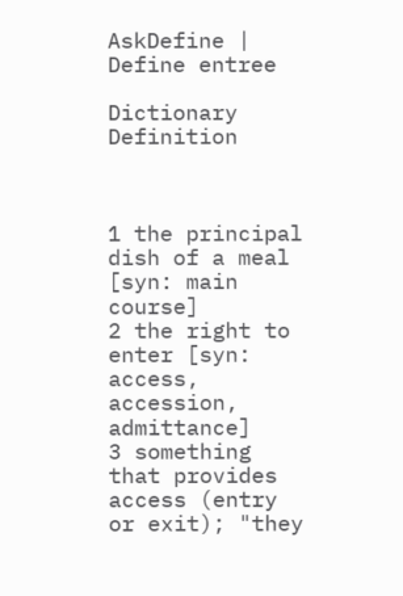AskDefine | Define entree

Dictionary Definition



1 the principal dish of a meal [syn: main course]
2 the right to enter [syn: access, accession, admittance]
3 something that provides access (entry or exit); "they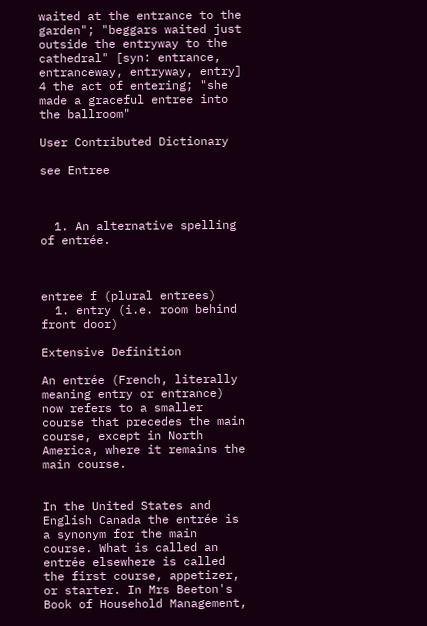waited at the entrance to the garden"; "beggars waited just outside the entryway to the cathedral" [syn: entrance, entranceway, entryway, entry]
4 the act of entering; "she made a graceful entree into the ballroom"

User Contributed Dictionary

see Entree



  1. An alternative spelling of entrée.



entree f (plural entrees)
  1. entry (i.e. room behind front door)

Extensive Definition

An entrée (French, literally meaning entry or entrance) now refers to a smaller course that precedes the main course, except in North America, where it remains the main course.


In the United States and English Canada the entrée is a synonym for the main course. What is called an entrée elsewhere is called the first course, appetizer, or starter. In Mrs Beeton's Book of Household Management,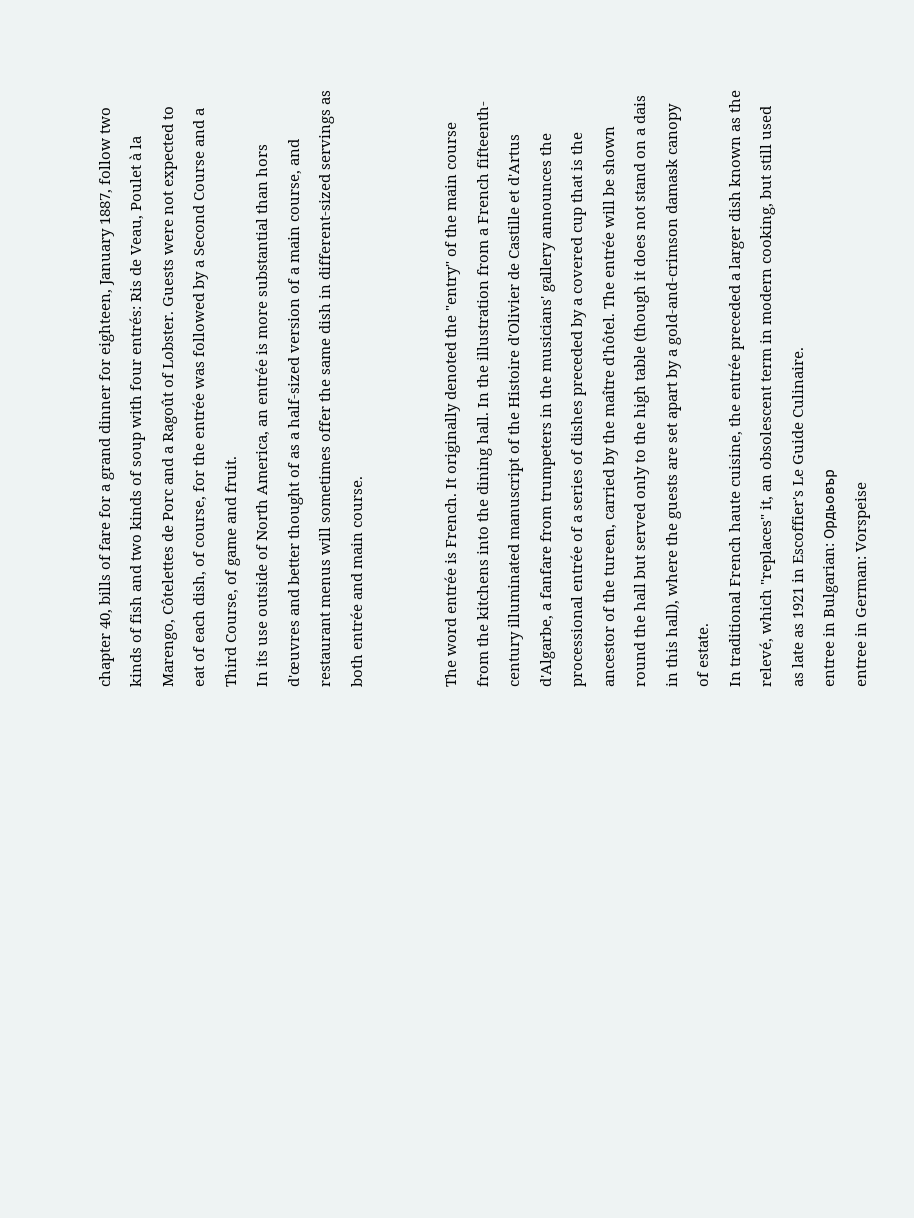chapter 40, bills of fare for a grand dinner for eighteen, January 1887, follow two kinds of fish and two kinds of soup with four entrés: Ris de Veau, Poulet à la Marengo, Côtelettes de Porc and a Ragoût of Lobster. Guests were not expected to eat of each dish, of course, for the entrée was followed by a Second Course and a Third Course, of game and fruit.
In its use outside of North America, an entrée is more substantial than hors d'œuvres and better thought of as a half-sized version of a main course, and restaurant menus will sometimes offer the same dish in different-sized servings as both entrée and main course.


The word entrée is French. It originally denoted the "entry" of the main course from the kitchens into the dining hall. In the illustration from a French fifteenth-century illuminated manuscript of the Histoire d'Olivier de Castille et d'Artus d'Algarbe, a fanfare from trumpeters in the musicians' gallery announces the processional entrée of a series of dishes preceded by a covered cup that is the ancestor of the tureen, carried by the maître d'hôtel. The entrée will be shown round the hall but served only to the high table (though it does not stand on a dais in this hall), where the guests are set apart by a gold-and-crimson damask canopy of estate.
In traditional French haute cuisine, the entrée preceded a larger dish known as the relevé, which "replaces" it, an obsolescent term in modern cooking, but still used as late as 1921 in Escoffier's Le Guide Culinaire.
entree in Bulgarian: Ордьовър
entree in German: Vorspeise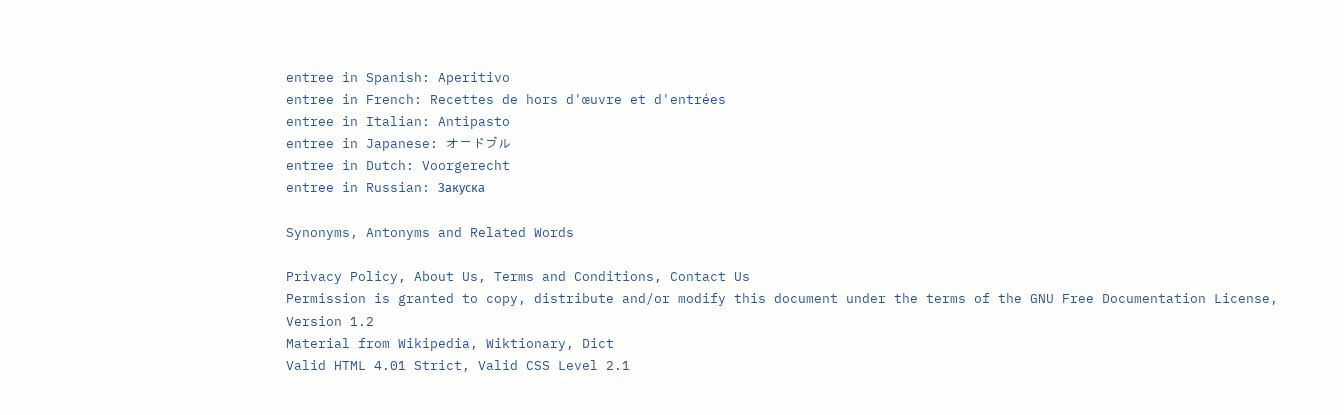entree in Spanish: Aperitivo
entree in French: Recettes de hors d'œuvre et d'entrées
entree in Italian: Antipasto
entree in Japanese: オードブル
entree in Dutch: Voorgerecht
entree in Russian: Закуска

Synonyms, Antonyms and Related Words

Privacy Policy, About Us, Terms and Conditions, Contact Us
Permission is granted to copy, distribute and/or modify this document under the terms of the GNU Free Documentation License, Version 1.2
Material from Wikipedia, Wiktionary, Dict
Valid HTML 4.01 Strict, Valid CSS Level 2.1